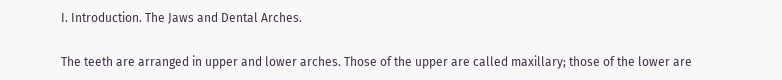I. Introduction. The Jaws and Dental Arches.

The teeth are arranged in upper and lower arches. Those of the upper are called maxillary; those of the lower are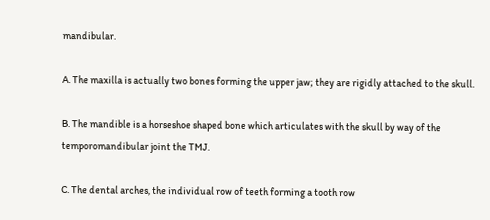mandibular.

A. The maxilla is actually two bones forming the upper jaw; they are rigidly attached to the skull.

B. The mandible is a horseshoe shaped bone which articulates with the skull by way of the temporomandibular joint the TMJ.

C. The dental arches, the individual row of teeth forming a tooth row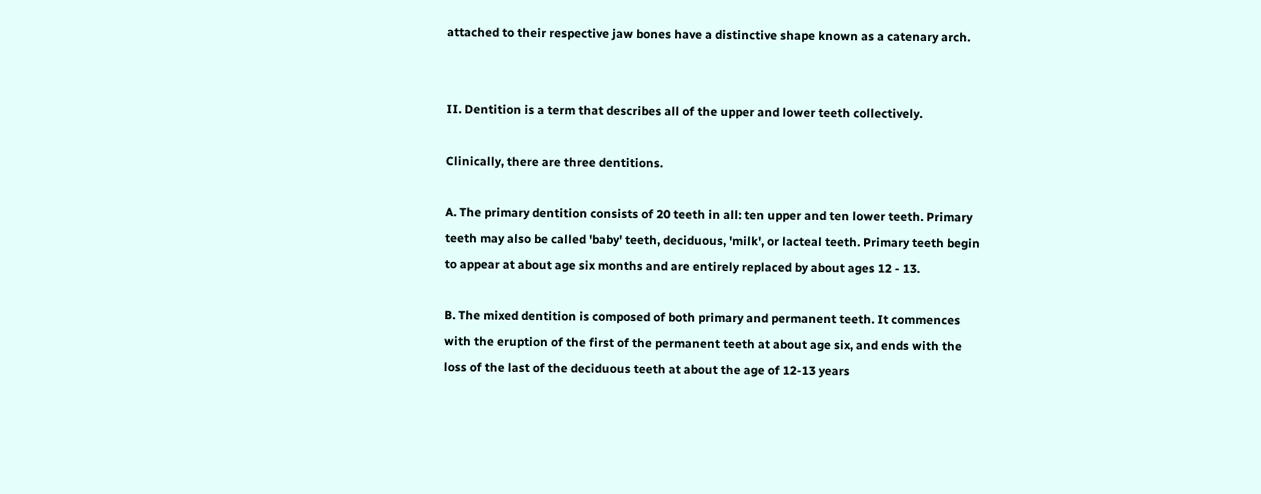attached to their respective jaw bones have a distinctive shape known as a catenary arch.


II. Dentition is a term that describes all of the upper and lower teeth collectively.

Clinically, there are three dentitions.

A. The primary dentition consists of 20 teeth in all: ten upper and ten lower teeth. Primary teeth may also be called 'baby' teeth, deciduous, 'milk', or lacteal teeth. Primary teeth begin to appear at about age six months and are entirely replaced by about ages 12 - 13.

B. The mixed dentition is composed of both primary and permanent teeth. It commences with the eruption of the first of the permanent teeth at about age six, and ends with the loss of the last of the deciduous teeth at about the age of 12-13 years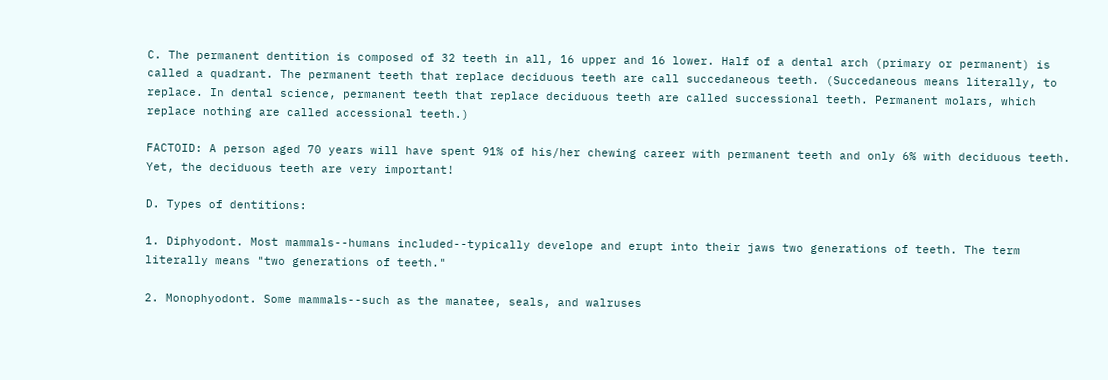C. The permanent dentition is composed of 32 teeth in all, 16 upper and 16 lower. Half of a dental arch (primary or permanent) is called a quadrant. The permanent teeth that replace deciduous teeth are call succedaneous teeth. (Succedaneous means literally, to replace. In dental science, permanent teeth that replace deciduous teeth are called successional teeth. Permanent molars, which replace nothing are called accessional teeth.)

FACTOID: A person aged 70 years will have spent 91% of his/her chewing career with permanent teeth and only 6% with deciduous teeth. Yet, the deciduous teeth are very important!

D. Types of dentitions:

1. Diphyodont. Most mammals--humans included--typically develope and erupt into their jaws two generations of teeth. The term literally means "two generations of teeth."

2. Monophyodont. Some mammals--such as the manatee, seals, and walruses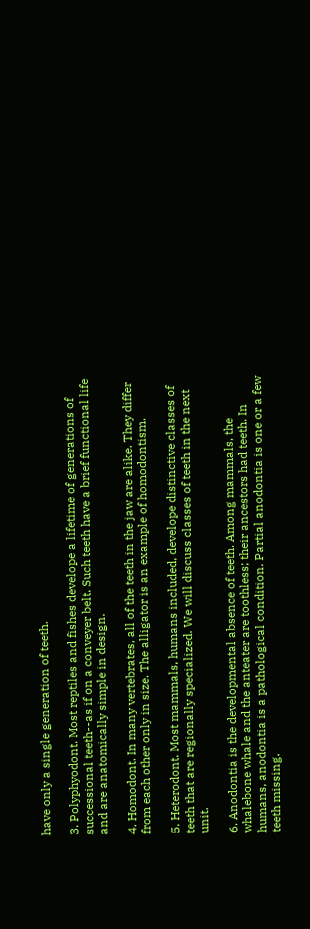have only a single generation of teeth.

3. Polyphyodont. Most reptiles and fishes develope a lifetime of generations of successional teeth--as if on a conveyer belt. Such teeth have a brief functional life and are anatomically simple in design.

4. Homodont. In many vertebrates, all of the teeth in the jaw are alike. They differ from each other only in size. The alligator is an example of homodontism.

5. Heterodont. Most mammals, humans included, develope distinctive classes of teeth that are regionally specialized. We will discuss classes of teeth in the next unit.

6. Anodontia is the developmental absence of teeth. Among mammals, the whalebone whale and the anteater are toothless; their ancestors had teeth. In humans, anodontia is a pathological condition. Partial anodontia is one or a few teeth missing.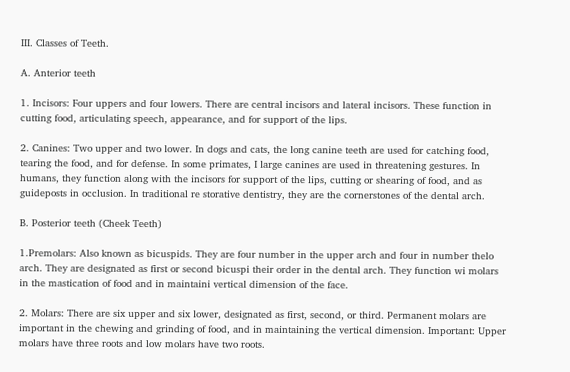III. Classes of Teeth.

A. Anterior teeth

1. Incisors: Four uppers and four lowers. There are central incisors and lateral incisors. These function in cutting food, articulating speech, appearance, and for support of the lips.

2. Canines: Two upper and two lower. In dogs and cats, the long canine teeth are used for catching food, tearing the food, and for defense. In some primates, I large canines are used in threatening gestures. In humans, they function along with the incisors for support of the lips, cutting or shearing of food, and as guideposts in occlusion. In traditional re storative dentistry, they are the cornerstones of the dental arch.

B. Posterior teeth (Cheek Teeth)

1.Premolars: Also known as bicuspids. They are four number in the upper arch and four in number thelo arch. They are designated as first or second bicuspi their order in the dental arch. They function wi molars in the mastication of food and in maintaini vertical dimension of the face.

2. Molars: There are six upper and six lower, designated as first, second, or third. Permanent molars are important in the chewing and grinding of food, and in maintaining the vertical dimension. Important: Upper molars have three roots and low molars have two roots.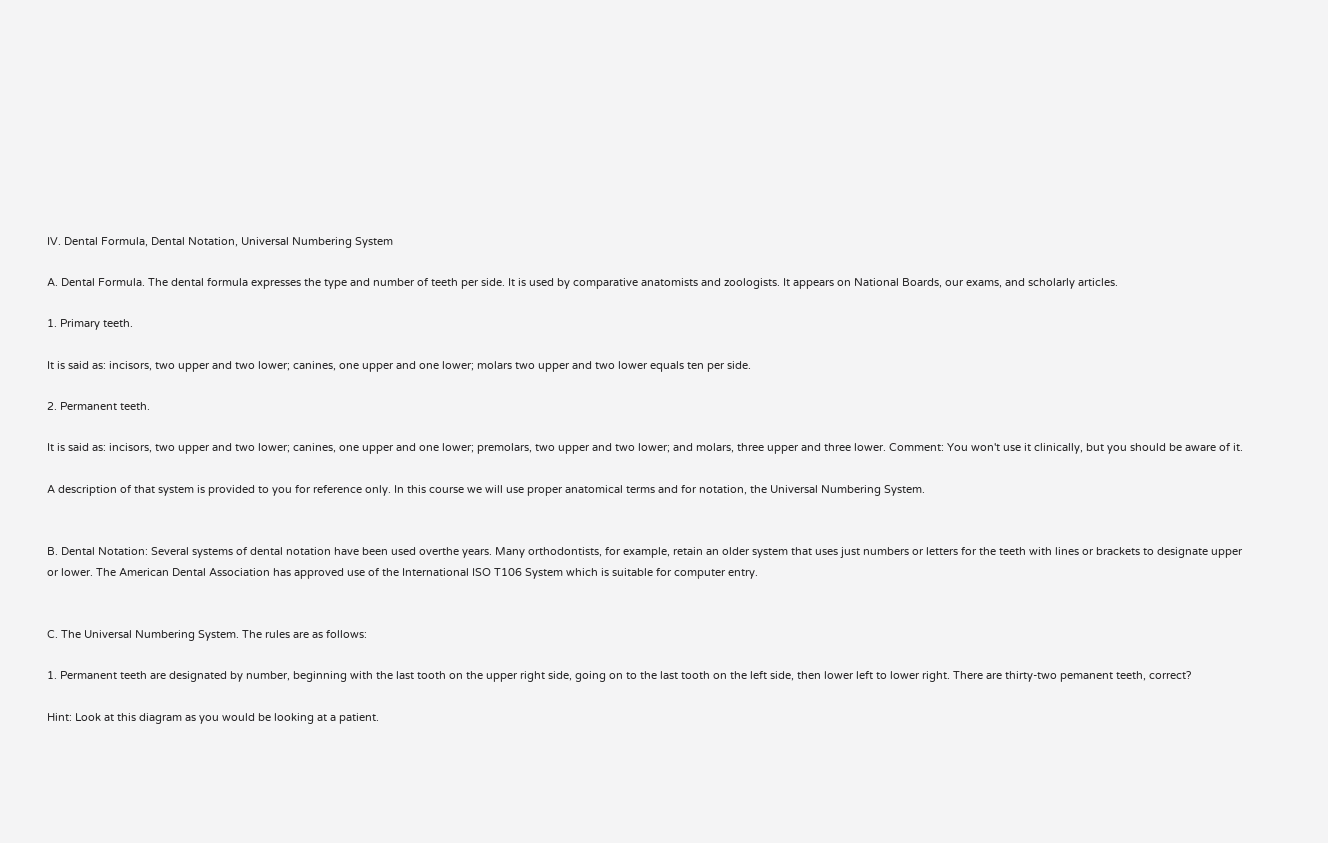IV. Dental Formula, Dental Notation, Universal Numbering System

A. Dental Formula. The dental formula expresses the type and number of teeth per side. It is used by comparative anatomists and zoologists. It appears on National Boards, our exams, and scholarly articles.

1. Primary teeth.

It is said as: incisors, two upper and two lower; canines, one upper and one lower; molars two upper and two lower equals ten per side.

2. Permanent teeth.

It is said as: incisors, two upper and two lower; canines, one upper and one lower; premolars, two upper and two lower; and molars, three upper and three lower. Comment: You won't use it clinically, but you should be aware of it.

A description of that system is provided to you for reference only. In this course we will use proper anatomical terms and for notation, the Universal Numbering System.


B. Dental Notation: Several systems of dental notation have been used overthe years. Many orthodontists, for example, retain an older system that uses just numbers or letters for the teeth with lines or brackets to designate upper or lower. The American Dental Association has approved use of the International ISO T106 System which is suitable for computer entry.


C. The Universal Numbering System. The rules are as follows:

1. Permanent teeth are designated by number, beginning with the last tooth on the upper right side, going on to the last tooth on the left side, then lower left to lower right. There are thirty-two pemanent teeth, correct?

Hint: Look at this diagram as you would be looking at a patient.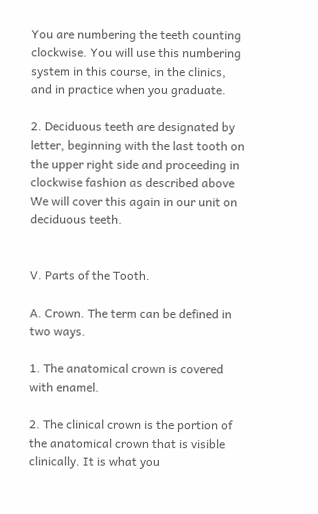You are numbering the teeth counting clockwise. You will use this numbering system in this course, in the clinics, and in practice when you graduate.

2. Deciduous teeth are designated by letter, beginning with the last tooth on the upper right side and proceeding in clockwise fashion as described above We will cover this again in our unit on deciduous teeth.


V. Parts of the Tooth.

A. Crown. The term can be defined in two ways.

1. The anatomical crown is covered with enamel.

2. The clinical crown is the portion of the anatomical crown that is visible clinically. It is what you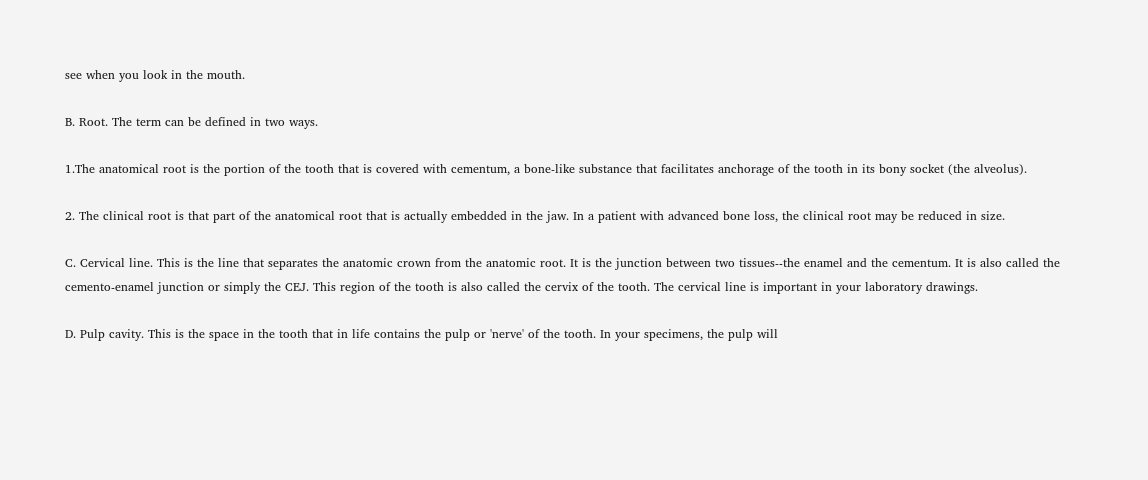see when you look in the mouth.

B. Root. The term can be defined in two ways.

1.The anatomical root is the portion of the tooth that is covered with cementum, a bone-like substance that facilitates anchorage of the tooth in its bony socket (the alveolus).

2. The clinical root is that part of the anatomical root that is actually embedded in the jaw. In a patient with advanced bone loss, the clinical root may be reduced in size.

C. Cervical line. This is the line that separates the anatomic crown from the anatomic root. It is the junction between two tissues--the enamel and the cementum. It is also called the cemento-enamel junction or simply the CEJ. This region of the tooth is also called the cervix of the tooth. The cervical line is important in your laboratory drawings.

D. Pulp cavity. This is the space in the tooth that in life contains the pulp or 'nerve' of the tooth. In your specimens, the pulp will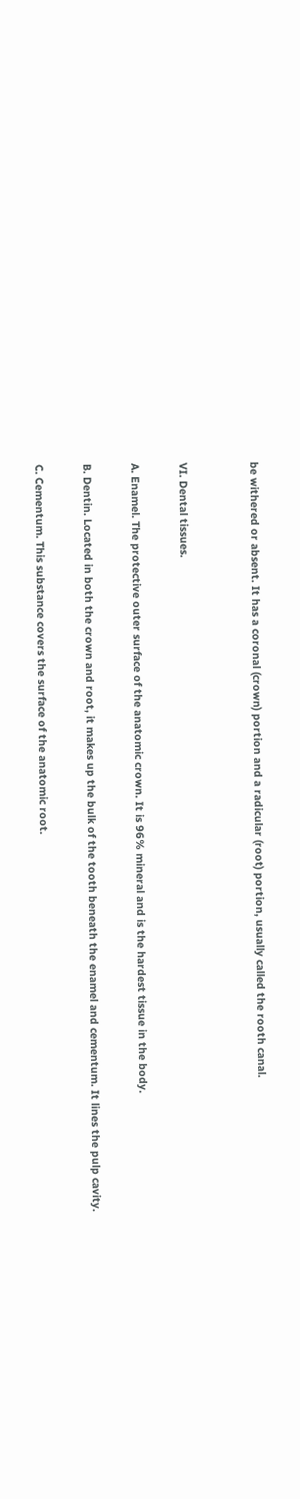be withered or absent. It has a coronal (crown) portion and a radicular (root) portion, usually called the rooth canal.


VI. Dental tissues.

A. Enamel. The protective outer surface of the anatomic crown. It is 96% mineral and is the hardest tissue in the body.

B. Dentin. Located in both the crown and root, it makes up the bulk of the tooth beneath the enamel and cementum. It lines the pulp cavity.

C. Cementum. This substance covers the surface of the anatomic root.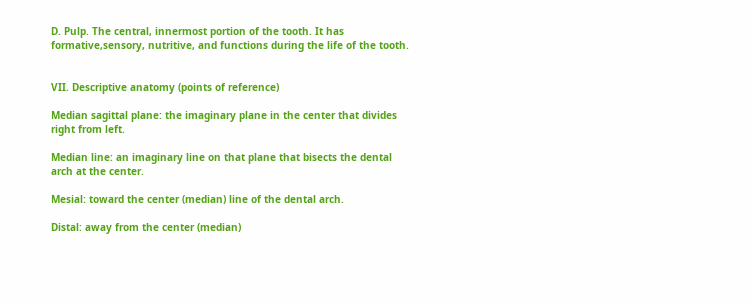D. Pulp. The central, innermost portion of the tooth. It has formative,sensory, nutritive, and functions during the life of the tooth.


VII. Descriptive anatomy (points of reference)

Median sagittal plane: the imaginary plane in the center that divides right from left.

Median line: an imaginary line on that plane that bisects the dental arch at the center.

Mesial: toward the center (median) line of the dental arch.

Distal: away from the center (median)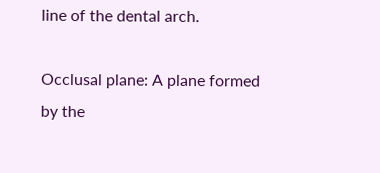line of the dental arch.

Occlusal plane: A plane formed by the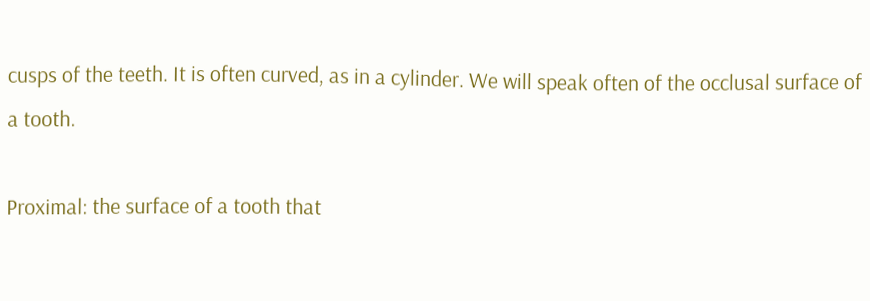cusps of the teeth. It is often curved, as in a cylinder. We will speak often of the occlusal surface of a tooth.

Proximal: the surface of a tooth that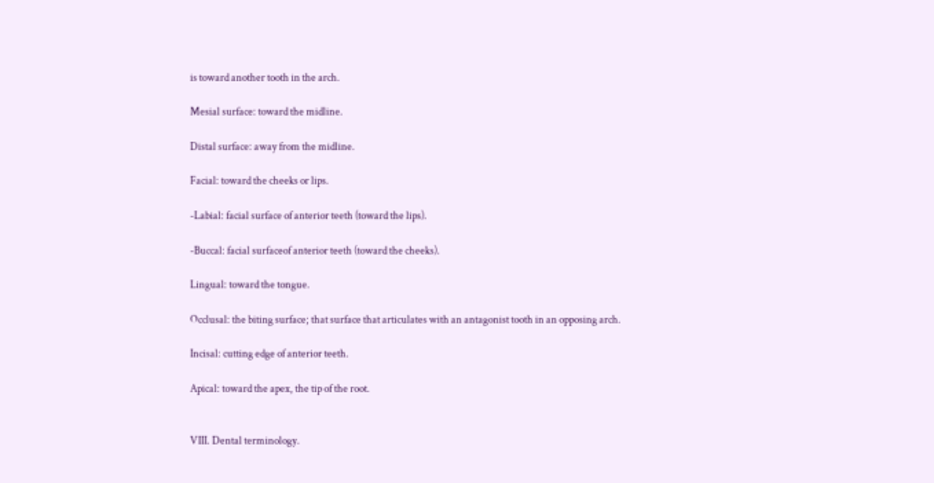is toward another tooth in the arch.

Mesial surface: toward the midline.

Distal surface: away from the midline.

Facial: toward the cheeks or lips.

-Labial: facial surface of anterior teeth (toward the lips).

-Buccal: facial surfaceof anterior teeth (toward the cheeks).

Lingual: toward the tongue.

Occlusal: the biting surface; that surface that articulates with an antagonist tooth in an opposing arch.

Incisal: cutting edge of anterior teeth.

Apical: toward the apex, the tip of the root.


VIII. Dental terminology.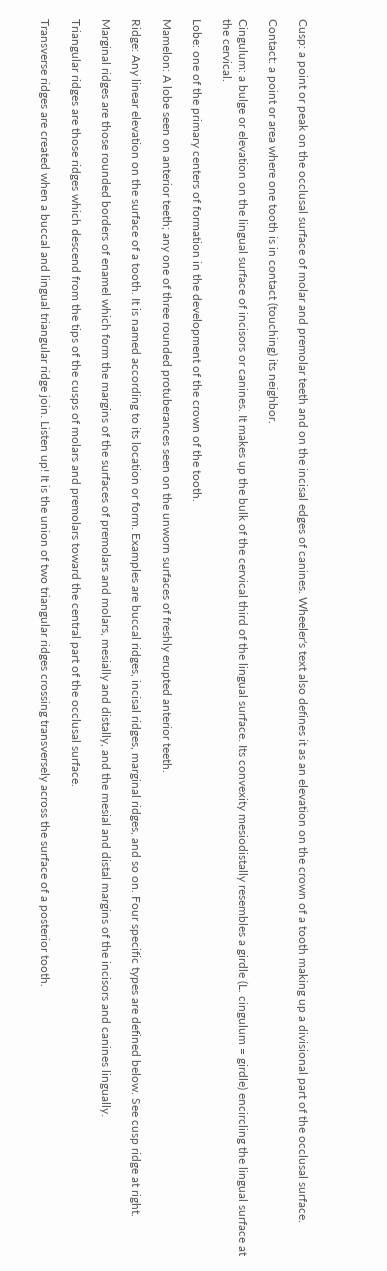Cusp: a point or peak on the occlusal surface of molar and premolar teeth and on the incisal edges of canines. Wheeler's text also defines it as an elevation on the crown of a tooth making up a divisional part of the occlusal surface.

Contact: a point or area where one tooth is in contact (touching) its neighbor.

Cingulum: a bulge or elevation on the lingual surface of incisors or canines. It makes up the bulk of the cervical third of the lingual surface. Its convexity mesiodistally resembles a girdle (L. cingulum = girdle) encircling the lingual surface at the cervical.

Lobe: one of the primary centers of formation in the development of the crown of the tooth.

Mamelon: A lobe seen on anterior teeth; any one of three rounded protuberances seen on the unworn surfaces of freshly erupted anterior teeth.

Ridge: Any linear elevation on the surface of a tooth. It is named according to its location or form. Examples are buccal ridges, incisal ridges, marginal ridges, and so on. Four specific types are defined below. See cusp ridge at right.

Marginal ridges are those rounded borders of enamel which form the margins of the surfaces of premolars and molars, mesially and distally, and the mesial and distal margins of the incisors and canines lingually.

Triangular ridges are those ridges which descend from the tips of the cusps of molars and premolars toward the central part of the occlusal surface.

Transverse ridges are created when a buccal and lingual triangular ridge join. Listen up! It is the union of two triangular ridges crossing transversely across the surface of a posterior tooth.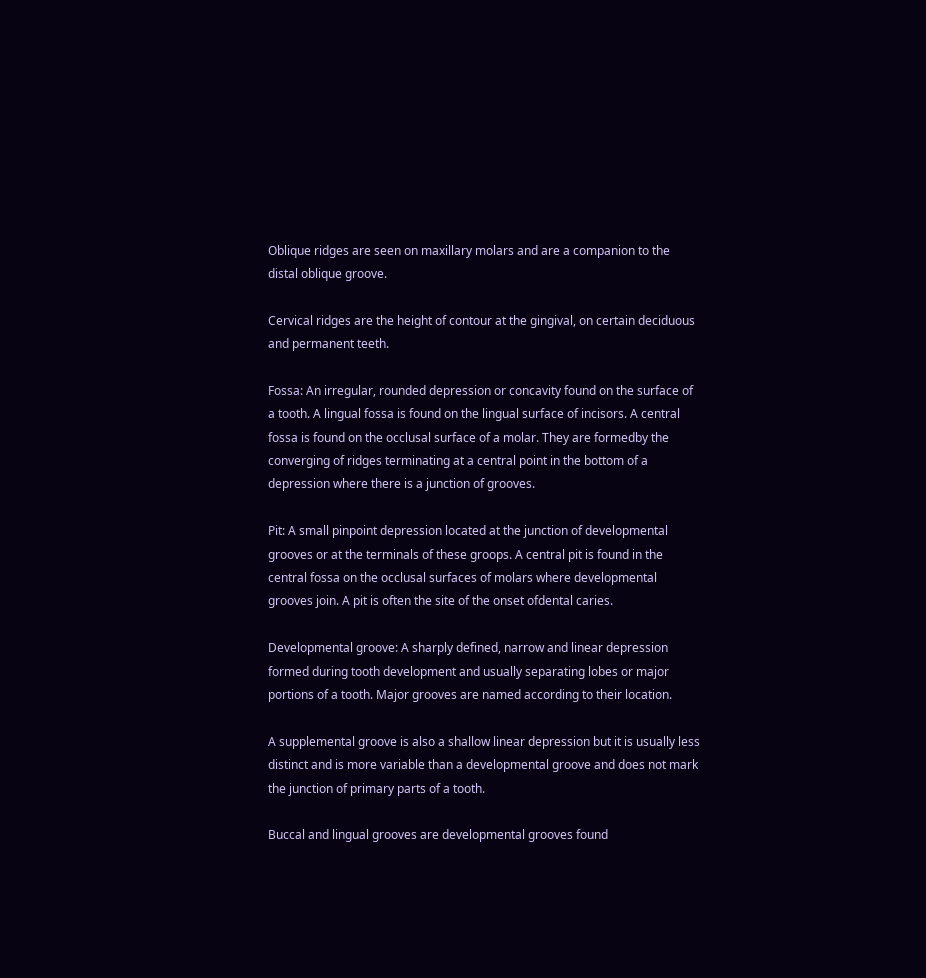Oblique ridges are seen on maxillary molars and are a companion to the distal oblique groove.

Cervical ridges are the height of contour at the gingival, on certain deciduous and permanent teeth.

Fossa: An irregular, rounded depression or concavity found on the surface of a tooth. A lingual fossa is found on the lingual surface of incisors. A central fossa is found on the occlusal surface of a molar. They are formedby the converging of ridges terminating at a central point in the bottom of a depression where there is a junction of grooves.

Pit: A small pinpoint depression located at the junction of developmental grooves or at the terminals of these groops. A central pit is found in the central fossa on the occlusal surfaces of molars where developmental grooves join. A pit is often the site of the onset ofdental caries.

Developmental groove: A sharply defined, narrow and linear depression formed during tooth development and usually separating lobes or major portions of a tooth. Major grooves are named according to their location.

A supplemental groove is also a shallow linear depression but it is usually less distinct and is more variable than a developmental groove and does not mark the junction of primary parts of a tooth.

Buccal and lingual grooves are developmental grooves found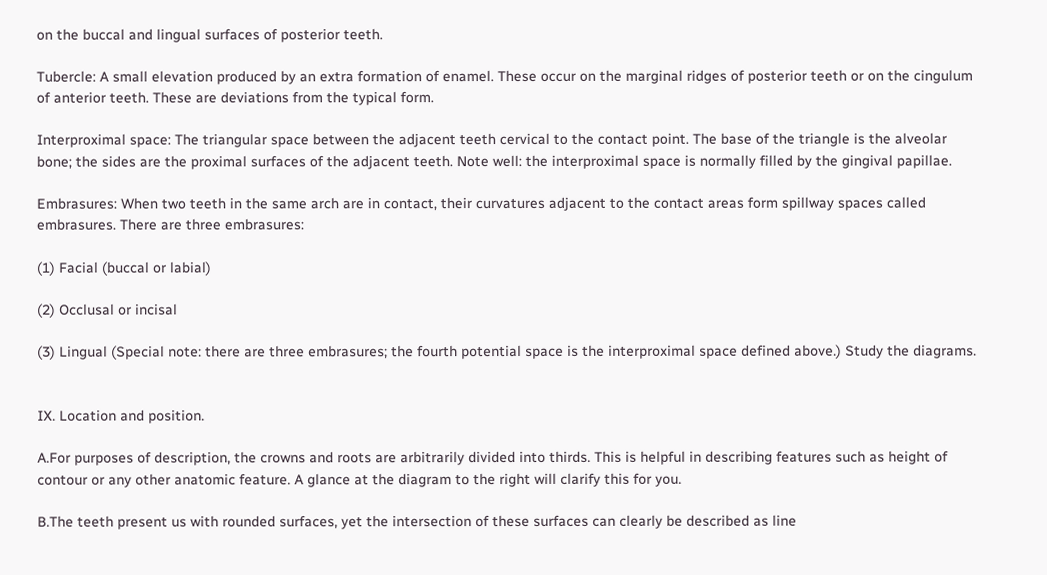on the buccal and lingual surfaces of posterior teeth.

Tubercle: A small elevation produced by an extra formation of enamel. These occur on the marginal ridges of posterior teeth or on the cingulum of anterior teeth. These are deviations from the typical form.

Interproximal space: The triangular space between the adjacent teeth cervical to the contact point. The base of the triangle is the alveolar bone; the sides are the proximal surfaces of the adjacent teeth. Note well: the interproximal space is normally filled by the gingival papillae.

Embrasures: When two teeth in the same arch are in contact, their curvatures adjacent to the contact areas form spillway spaces called embrasures. There are three embrasures:

(1) Facial (buccal or labial)

(2) Occlusal or incisal

(3) Lingual (Special note: there are three embrasures; the fourth potential space is the interproximal space defined above.) Study the diagrams.


IX. Location and position.

A.For purposes of description, the crowns and roots are arbitrarily divided into thirds. This is helpful in describing features such as height of contour or any other anatomic feature. A glance at the diagram to the right will clarify this for you.

B.The teeth present us with rounded surfaces, yet the intersection of these surfaces can clearly be described as line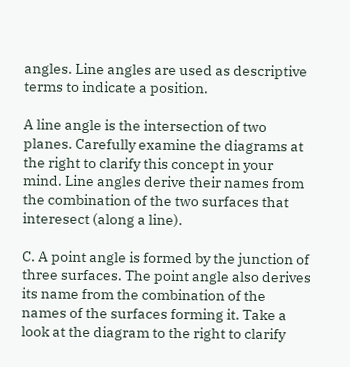angles. Line angles are used as descriptive terms to indicate a position.

A line angle is the intersection of two planes. Carefully examine the diagrams at the right to clarify this concept in your mind. Line angles derive their names from the combination of the two surfaces that interesect (along a line).

C. A point angle is formed by the junction of three surfaces. The point angle also derives its name from the combination of the names of the surfaces forming it. Take a look at the diagram to the right to clarify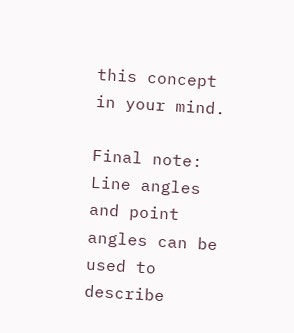this concept in your mind.

Final note: Line angles and point angles can be used to describe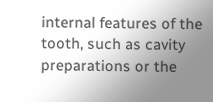internal features of the tooth, such as cavity preparations or the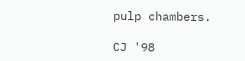pulp chambers.

CJ '98